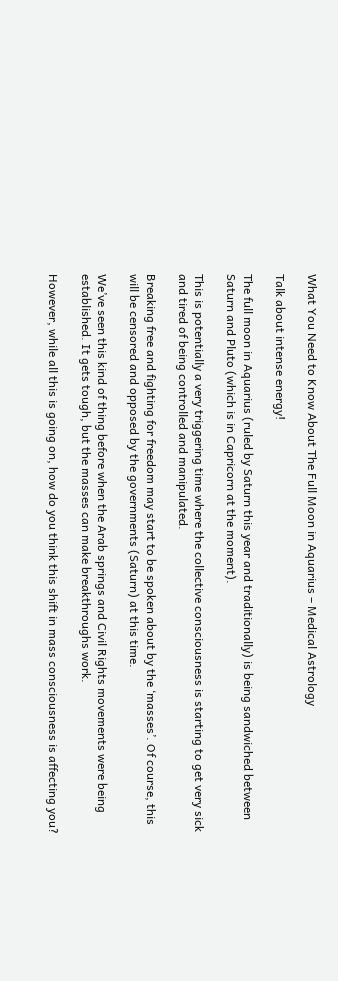What You Need to Know About The Full Moon in Aquarius – Medical Astrology

Talk about intense energy!

The full moon in Aquarius (ruled by Saturn this year and traditionally) is being sandwiched between Saturn and Pluto (which is in Capricorn at the moment).

This is potentially a very triggering time where the collective consciousness is starting to get very sick and tired of being controlled and manipulated.

Breaking free and fighting for freedom may start to be spoken about by the ‘masses’. Of course, this will be censored and opposed by the governments (Saturn) at this time.

We’ve seen this kind of thing before when the Arab springs and Civil Rights movements were being established. It gets tough, but the masses can make breakthroughs work.

However, while all this is going on, how do you think this shift in mass consciousness is affecting you?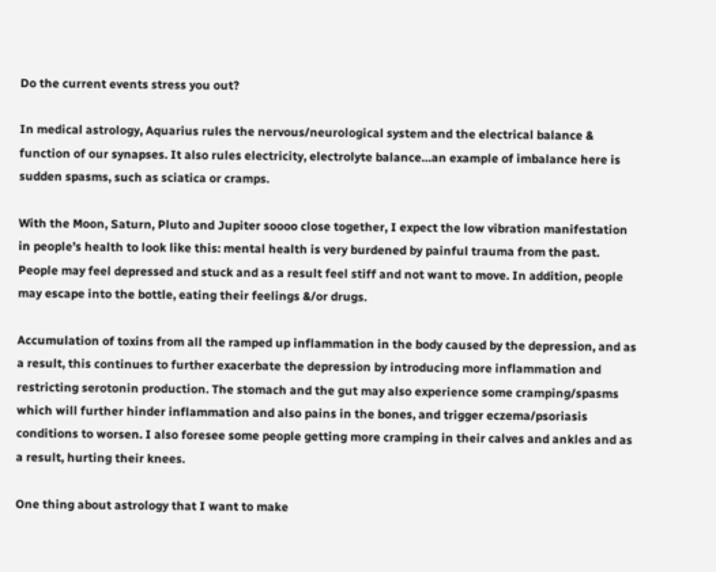Do the current events stress you out?

In medical astrology, Aquarius rules the nervous/neurological system and the electrical balance & function of our synapses. It also rules electricity, electrolyte balance…an example of imbalance here is sudden spasms, such as sciatica or cramps.

With the Moon, Saturn, Pluto and Jupiter soooo close together, I expect the low vibration manifestation in people’s health to look like this: mental health is very burdened by painful trauma from the past. People may feel depressed and stuck and as a result feel stiff and not want to move. In addition, people may escape into the bottle, eating their feelings &/or drugs.

Accumulation of toxins from all the ramped up inflammation in the body caused by the depression, and as a result, this continues to further exacerbate the depression by introducing more inflammation and restricting serotonin production. The stomach and the gut may also experience some cramping/spasms which will further hinder inflammation and also pains in the bones, and trigger eczema/psoriasis conditions to worsen. I also foresee some people getting more cramping in their calves and ankles and as a result, hurting their knees.

One thing about astrology that I want to make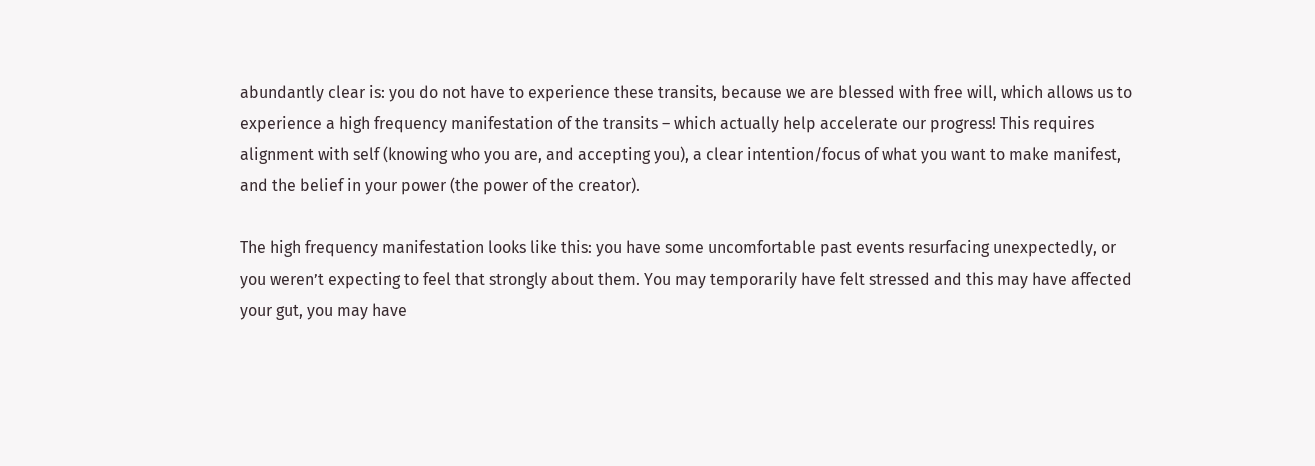abundantly clear is: you do not have to experience these transits, because we are blessed with free will, which allows us to experience a high frequency manifestation of the transits – which actually help accelerate our progress! This requires alignment with self (knowing who you are, and accepting you), a clear intention/focus of what you want to make manifest, and the belief in your power (the power of the creator).

The high frequency manifestation looks like this: you have some uncomfortable past events resurfacing unexpectedly, or you weren’t expecting to feel that strongly about them. You may temporarily have felt stressed and this may have affected your gut, you may have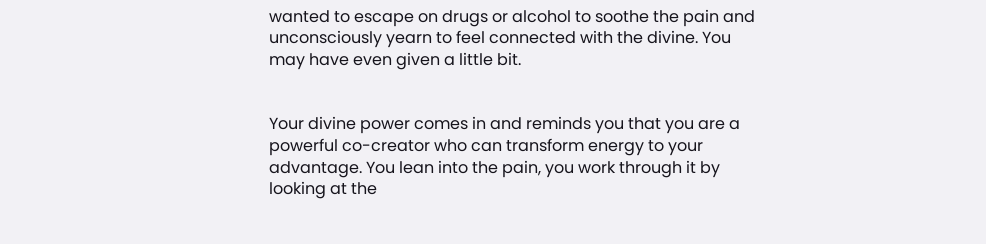wanted to escape on drugs or alcohol to soothe the pain and unconsciously yearn to feel connected with the divine. You may have even given a little bit.


Your divine power comes in and reminds you that you are a powerful co-creator who can transform energy to your advantage. You lean into the pain, you work through it by looking at the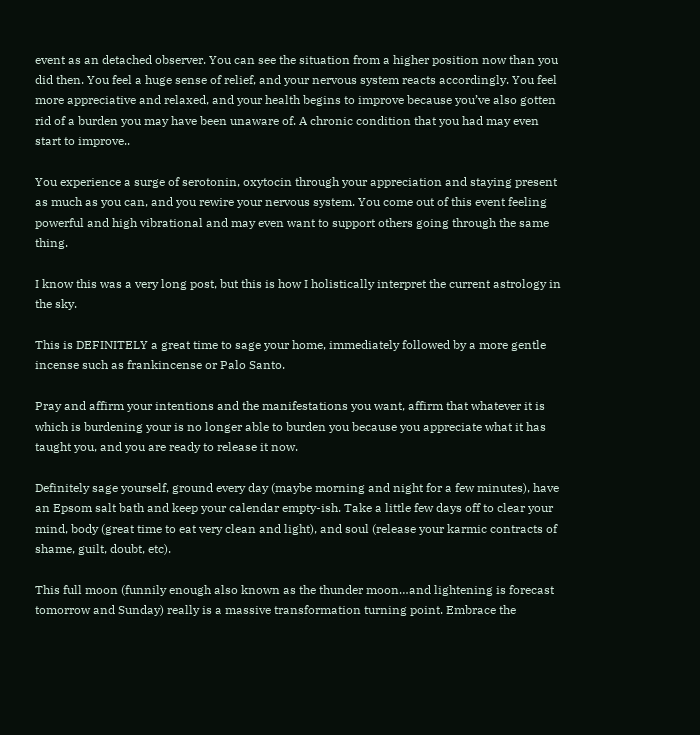event as an detached observer. You can see the situation from a higher position now than you did then. You feel a huge sense of relief, and your nervous system reacts accordingly. You feel more appreciative and relaxed, and your health begins to improve because you’ve also gotten rid of a burden you may have been unaware of. A chronic condition that you had may even start to improve..

You experience a surge of serotonin, oxytocin through your appreciation and staying present as much as you can, and you rewire your nervous system. You come out of this event feeling powerful and high vibrational and may even want to support others going through the same thing.

I know this was a very long post, but this is how I holistically interpret the current astrology in the sky.

This is DEFINITELY a great time to sage your home, immediately followed by a more gentle incense such as frankincense or Palo Santo.

Pray and affirm your intentions and the manifestations you want, affirm that whatever it is which is burdening your is no longer able to burden you because you appreciate what it has taught you, and you are ready to release it now.

Definitely sage yourself, ground every day (maybe morning and night for a few minutes), have an Epsom salt bath and keep your calendar empty-ish. Take a little few days off to clear your mind, body (great time to eat very clean and light), and soul (release your karmic contracts of shame, guilt, doubt, etc).

This full moon (funnily enough also known as the thunder moon…and lightening is forecast tomorrow and Sunday) really is a massive transformation turning point. Embrace the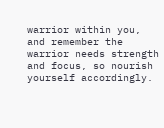warrior within you, and remember the warrior needs strength and focus, so nourish yourself accordingly.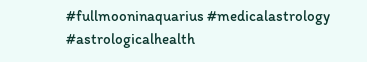#fullmooninaquarius #medicalastrology #astrologicalhealth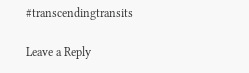#transcendingtransits

Leave a Reply